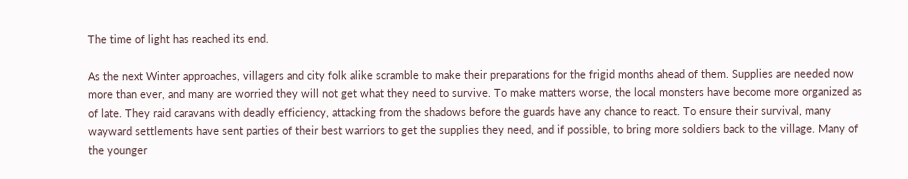The time of light has reached its end.

As the next Winter approaches, villagers and city folk alike scramble to make their preparations for the frigid months ahead of them. Supplies are needed now more than ever, and many are worried they will not get what they need to survive. To make matters worse, the local monsters have become more organized as of late. They raid caravans with deadly efficiency, attacking from the shadows before the guards have any chance to react. To ensure their survival, many wayward settlements have sent parties of their best warriors to get the supplies they need, and if possible, to bring more soldiers back to the village. Many of the younger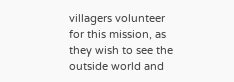villagers volunteer for this mission, as they wish to see the outside world and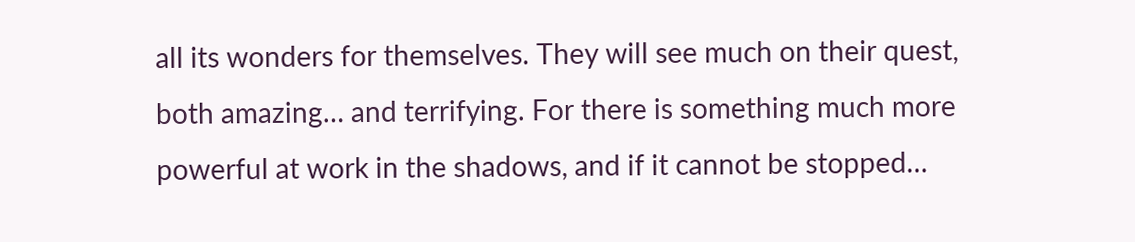all its wonders for themselves. They will see much on their quest, both amazing… and terrifying. For there is something much more powerful at work in the shadows, and if it cannot be stopped…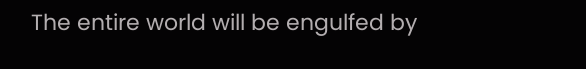The entire world will be engulfed by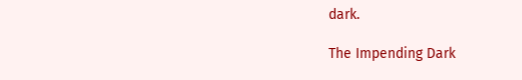dark.

The Impending Dark